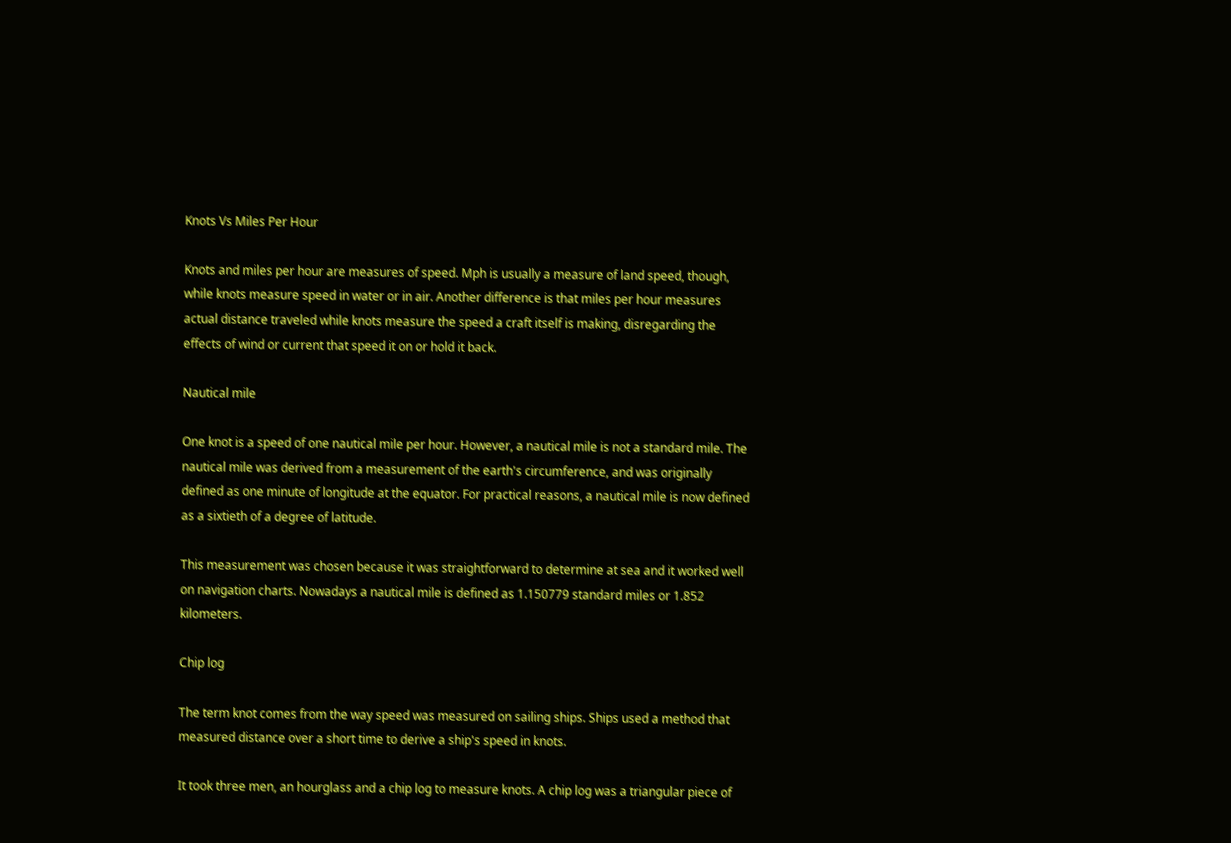Knots Vs Miles Per Hour

Knots and miles per hour are measures of speed. Mph is usually a measure of land speed, though, while knots measure speed in water or in air. Another difference is that miles per hour measures actual distance traveled while knots measure the speed a craft itself is making, disregarding the effects of wind or current that speed it on or hold it back.

Nautical mile

One knot is a speed of one nautical mile per hour. However, a nautical mile is not a standard mile. The nautical mile was derived from a measurement of the earth's circumference, and was originally defined as one minute of longitude at the equator. For practical reasons, a nautical mile is now defined as a sixtieth of a degree of latitude.

This measurement was chosen because it was straightforward to determine at sea and it worked well on navigation charts. Nowadays a nautical mile is defined as 1.150779 standard miles or 1.852 kilometers.

Chip log

The term knot comes from the way speed was measured on sailing ships. Ships used a method that measured distance over a short time to derive a ship's speed in knots.

It took three men, an hourglass and a chip log to measure knots. A chip log was a triangular piece of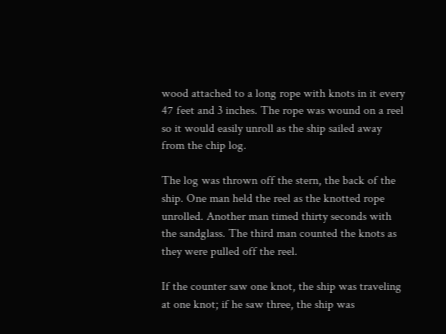wood attached to a long rope with knots in it every 47 feet and 3 inches. The rope was wound on a reel so it would easily unroll as the ship sailed away from the chip log.

The log was thrown off the stern, the back of the ship. One man held the reel as the knotted rope unrolled. Another man timed thirty seconds with the sandglass. The third man counted the knots as they were pulled off the reel.

If the counter saw one knot, the ship was traveling at one knot; if he saw three, the ship was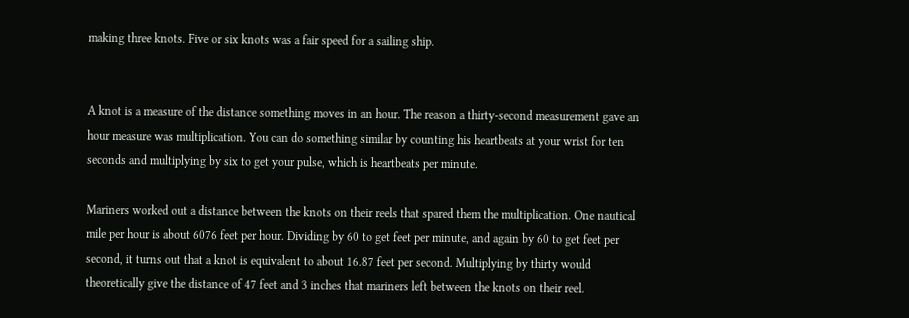making three knots. Five or six knots was a fair speed for a sailing ship.


A knot is a measure of the distance something moves in an hour. The reason a thirty-second measurement gave an hour measure was multiplication. You can do something similar by counting his heartbeats at your wrist for ten seconds and multiplying by six to get your pulse, which is heartbeats per minute.

Mariners worked out a distance between the knots on their reels that spared them the multiplication. One nautical mile per hour is about 6076 feet per hour. Dividing by 60 to get feet per minute, and again by 60 to get feet per second, it turns out that a knot is equivalent to about 16.87 feet per second. Multiplying by thirty would theoretically give the distance of 47 feet and 3 inches that mariners left between the knots on their reel.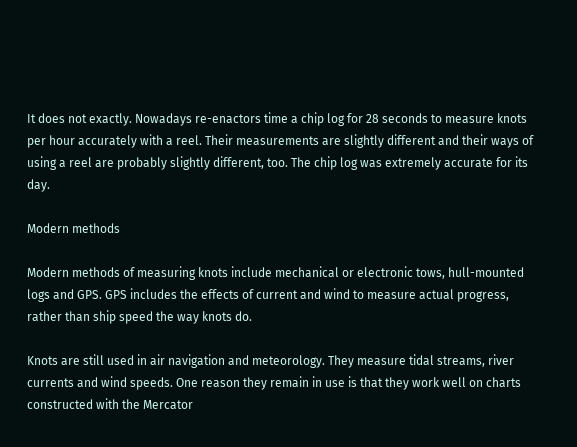It does not exactly. Nowadays re-enactors time a chip log for 28 seconds to measure knots per hour accurately with a reel. Their measurements are slightly different and their ways of using a reel are probably slightly different, too. The chip log was extremely accurate for its day.

Modern methods

Modern methods of measuring knots include mechanical or electronic tows, hull-mounted logs and GPS. GPS includes the effects of current and wind to measure actual progress, rather than ship speed the way knots do.

Knots are still used in air navigation and meteorology. They measure tidal streams, river currents and wind speeds. One reason they remain in use is that they work well on charts constructed with the Mercator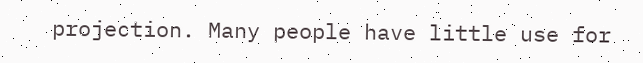projection. Many people have little use for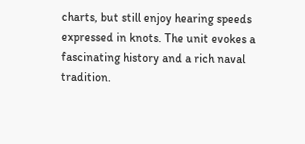charts, but still enjoy hearing speeds expressed in knots. The unit evokes a fascinating history and a rich naval tradition.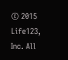© 2015 Life123, Inc. All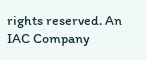rights reserved. An IAC Company